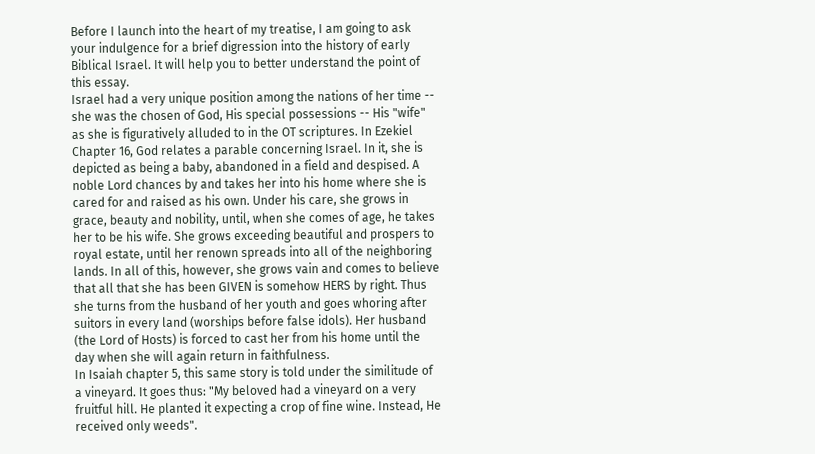Before I launch into the heart of my treatise, I am going to ask your indulgence for a brief digression into the history of early Biblical Israel. It will help you to better understand the point of this essay.
Israel had a very unique position among the nations of her time -- she was the chosen of God, His special possessions -- His "wife" as she is figuratively alluded to in the OT scriptures. In Ezekiel Chapter 16, God relates a parable concerning Israel. In it, she is depicted as being a baby, abandoned in a field and despised. A noble Lord chances by and takes her into his home where she is cared for and raised as his own. Under his care, she grows in grace, beauty and nobility, until, when she comes of age, he takes her to be his wife. She grows exceeding beautiful and prospers to royal estate, until her renown spreads into all of the neighboring lands. In all of this, however, she grows vain and comes to believe that all that she has been GIVEN is somehow HERS by right. Thus she turns from the husband of her youth and goes whoring after suitors in every land (worships before false idols). Her husband (the Lord of Hosts) is forced to cast her from his home until the day when she will again return in faithfulness.
In Isaiah chapter 5, this same story is told under the similitude of a vineyard. It goes thus: "My beloved had a vineyard on a very fruitful hill. He planted it expecting a crop of fine wine. Instead, He received only weeds".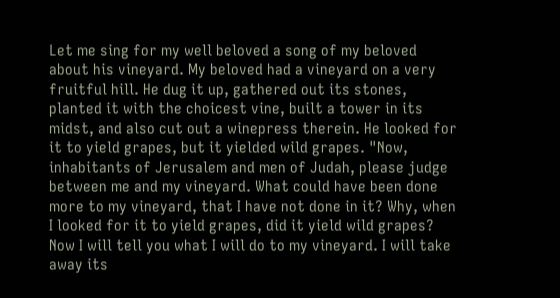Let me sing for my well beloved a song of my beloved about his vineyard. My beloved had a vineyard on a very fruitful hill. He dug it up, gathered out its stones, planted it with the choicest vine, built a tower in its midst, and also cut out a winepress therein. He looked for it to yield grapes, but it yielded wild grapes. "Now, inhabitants of Jerusalem and men of Judah, please judge between me and my vineyard. What could have been done more to my vineyard, that I have not done in it? Why, when I looked for it to yield grapes, did it yield wild grapes? Now I will tell you what I will do to my vineyard. I will take away its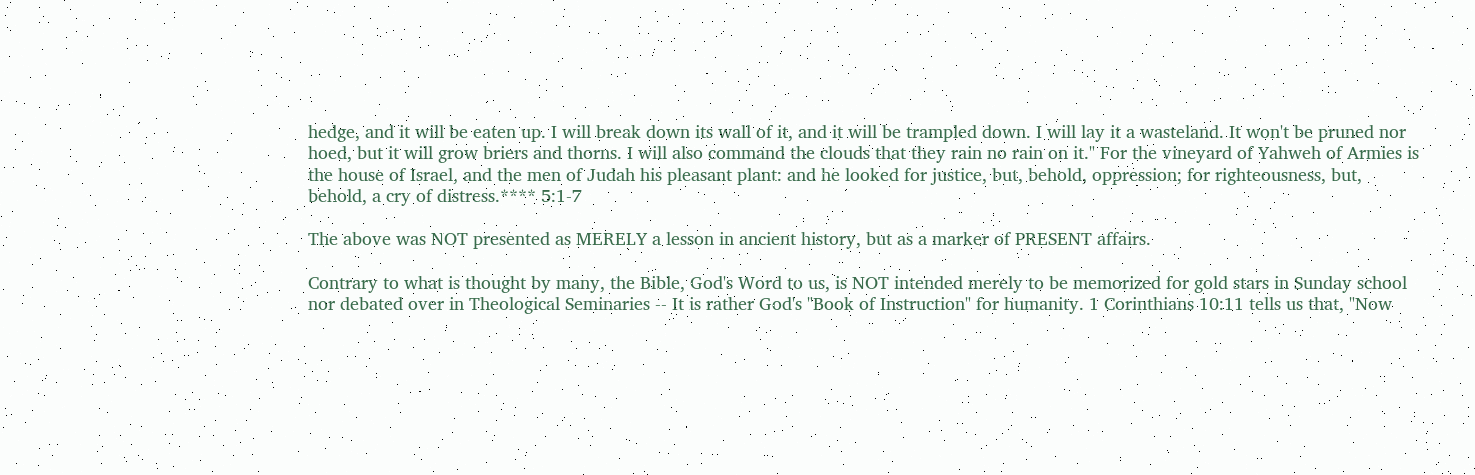hedge, and it will be eaten up. I will break down its wall of it, and it will be trampled down. I will lay it a wasteland. It won't be pruned nor hoed, but it will grow briers and thorns. I will also command the clouds that they rain no rain on it." For the vineyard of Yahweh of Armies is the house of Israel, and the men of Judah his pleasant plant: and he looked for justice, but, behold, oppression; for righteousness, but, behold, a cry of distress.**** 5:1-7

The above was NOT presented as MERELY a lesson in ancient history, but as a marker of PRESENT affairs.

Contrary to what is thought by many, the Bible, God's Word to us, is NOT intended merely to be memorized for gold stars in Sunday school nor debated over in Theological Seminaries -- It is rather God's "Book of Instruction" for humanity. 1 Corinthians 10:11 tells us that, "Now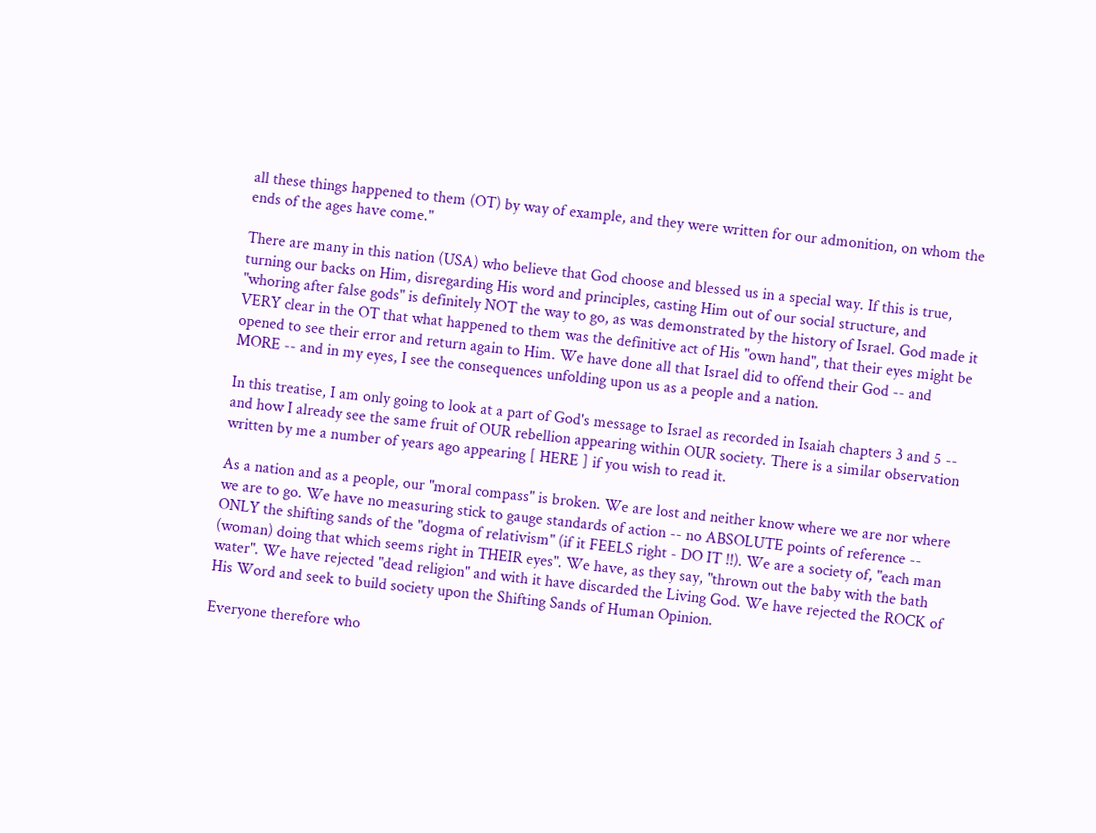all these things happened to them (OT) by way of example, and they were written for our admonition, on whom the ends of the ages have come."

There are many in this nation (USA) who believe that God choose and blessed us in a special way. If this is true, turning our backs on Him, disregarding His word and principles, casting Him out of our social structure, and "whoring after false gods" is definitely NOT the way to go, as was demonstrated by the history of Israel. God made it VERY clear in the OT that what happened to them was the definitive act of His "own hand", that their eyes might be opened to see their error and return again to Him. We have done all that Israel did to offend their God -- and MORE -- and in my eyes, I see the consequences unfolding upon us as a people and a nation.

In this treatise, I am only going to look at a part of God's message to Israel as recorded in Isaiah chapters 3 and 5 -- and how I already see the same fruit of OUR rebellion appearing within OUR society. There is a similar observation written by me a number of years ago appearing [ HERE ] if you wish to read it.

As a nation and as a people, our "moral compass" is broken. We are lost and neither know where we are nor where we are to go. We have no measuring stick to gauge standards of action -- no ABSOLUTE points of reference -- ONLY the shifting sands of the "dogma of relativism" (if it FEELS right - DO IT !!). We are a society of, "each man (woman) doing that which seems right in THEIR eyes". We have, as they say, "thrown out the baby with the bath water". We have rejected "dead religion" and with it have discarded the Living God. We have rejected the ROCK of His Word and seek to build society upon the Shifting Sands of Human Opinion.

Everyone therefore who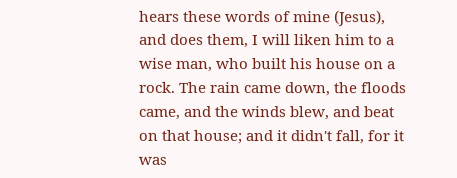hears these words of mine (Jesus), and does them, I will liken him to a wise man, who built his house on a rock. The rain came down, the floods came, and the winds blew, and beat on that house; and it didn't fall, for it was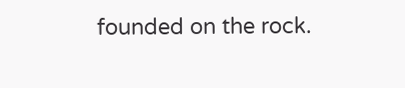founded on the rock.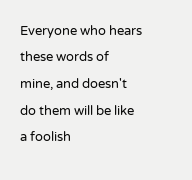Everyone who hears these words of mine, and doesn't do them will be like a foolish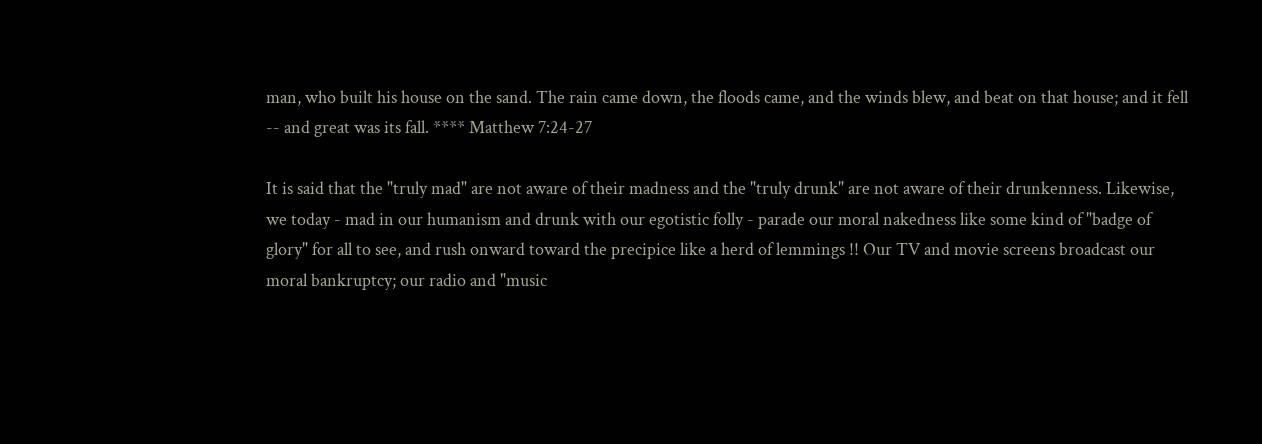man, who built his house on the sand. The rain came down, the floods came, and the winds blew, and beat on that house; and it fell -- and great was its fall. **** Matthew 7:24-27

It is said that the "truly mad" are not aware of their madness and the "truly drunk" are not aware of their drunkenness. Likewise, we today - mad in our humanism and drunk with our egotistic folly - parade our moral nakedness like some kind of "badge of glory" for all to see, and rush onward toward the precipice like a herd of lemmings !! Our TV and movie screens broadcast our moral bankruptcy; our radio and "music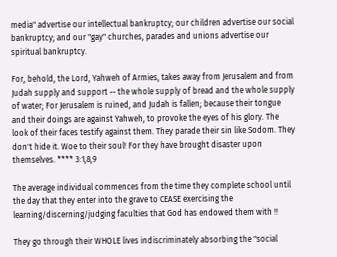media" advertise our intellectual bankruptcy; our children advertise our social bankruptcy; and our "gay" churches, parades and unions advertise our spiritual bankruptcy.

For, behold, the Lord, Yahweh of Armies, takes away from Jerusalem and from Judah supply and support -- the whole supply of bread and the whole supply of water; For Jerusalem is ruined, and Judah is fallen; because their tongue and their doings are against Yahweh, to provoke the eyes of his glory. The look of their faces testify against them. They parade their sin like Sodom. They don't hide it. Woe to their soul! For they have brought disaster upon themselves. **** 3:1,8,9

The average individual commences from the time they complete school until the day that they enter into the grave to CEASE exercising the learning/discerning/judging faculties that God has endowed them with !!

They go through their WHOLE lives indiscriminately absorbing the "social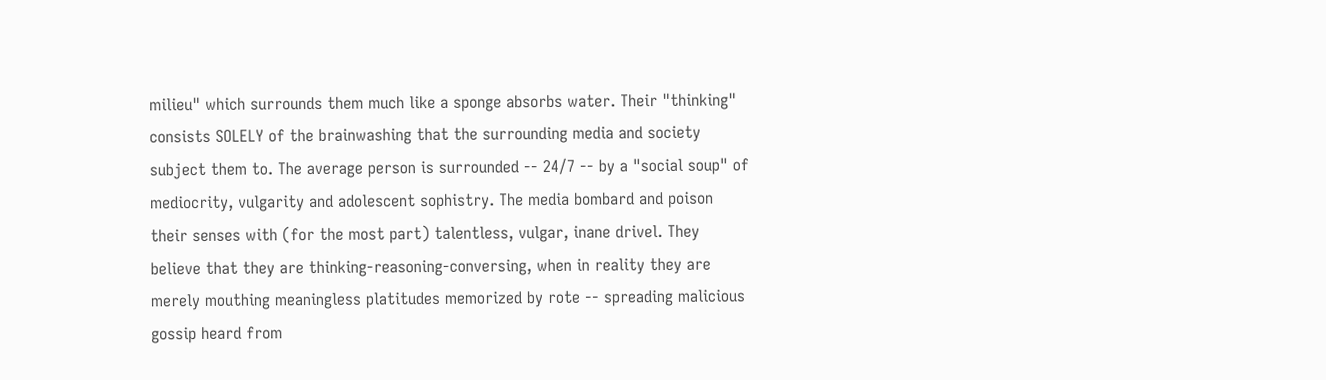milieu" which surrounds them much like a sponge absorbs water. Their "thinking" consists SOLELY of the brainwashing that the surrounding media and society subject them to. The average person is surrounded -- 24/7 -- by a "social soup" of mediocrity, vulgarity and adolescent sophistry. The media bombard and poison their senses with (for the most part) talentless, vulgar, inane drivel. They believe that they are thinking-reasoning-conversing, when in reality they are merely mouthing meaningless platitudes memorized by rote -- spreading malicious gossip heard from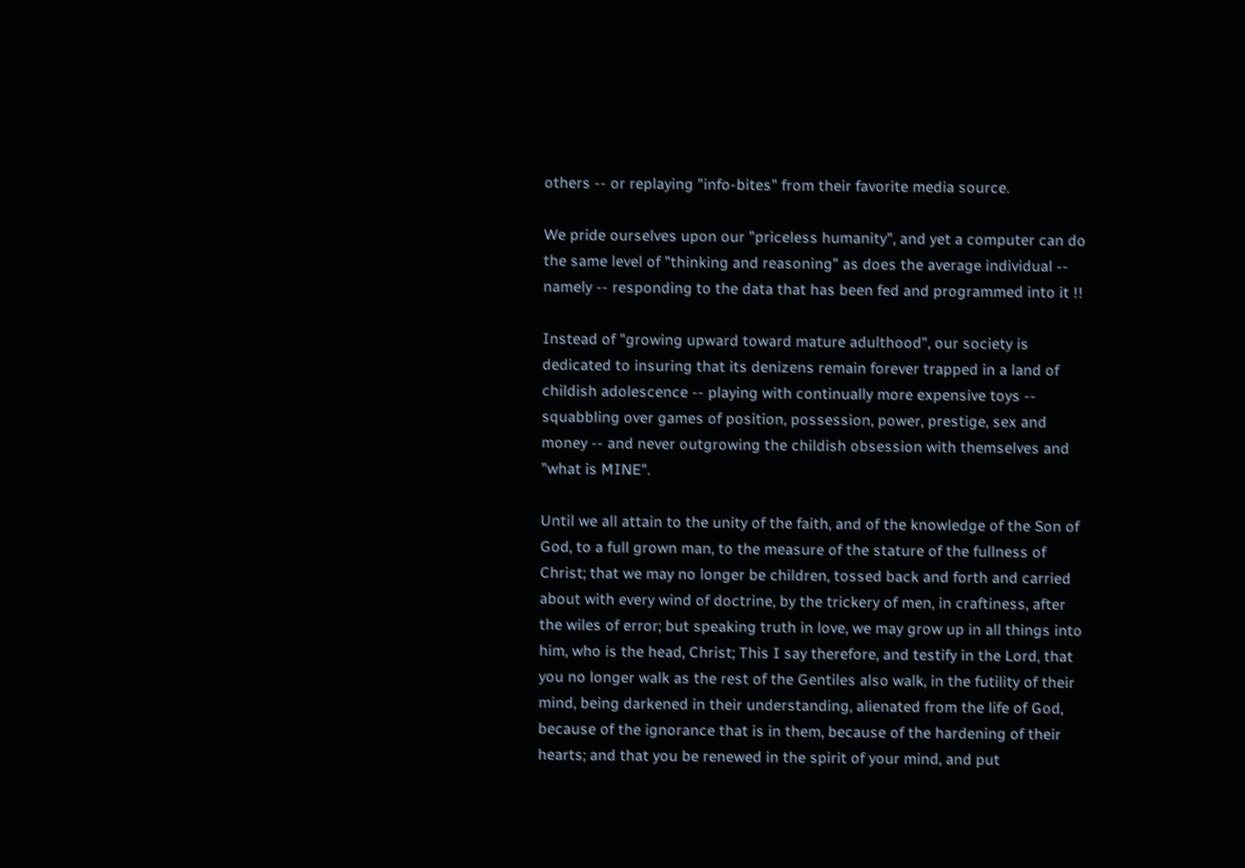others -- or replaying "info-bites" from their favorite media source.

We pride ourselves upon our "priceless humanity", and yet a computer can do the same level of "thinking and reasoning" as does the average individual -- namely -- responding to the data that has been fed and programmed into it !!

Instead of "growing upward toward mature adulthood", our society is dedicated to insuring that its denizens remain forever trapped in a land of childish adolescence -- playing with continually more expensive toys -- squabbling over games of position, possession, power, prestige, sex and money -- and never outgrowing the childish obsession with themselves and "what is MINE".

Until we all attain to the unity of the faith, and of the knowledge of the Son of God, to a full grown man, to the measure of the stature of the fullness of Christ; that we may no longer be children, tossed back and forth and carried about with every wind of doctrine, by the trickery of men, in craftiness, after the wiles of error; but speaking truth in love, we may grow up in all things into him, who is the head, Christ; This I say therefore, and testify in the Lord, that you no longer walk as the rest of the Gentiles also walk, in the futility of their mind, being darkened in their understanding, alienated from the life of God, because of the ignorance that is in them, because of the hardening of their hearts; and that you be renewed in the spirit of your mind, and put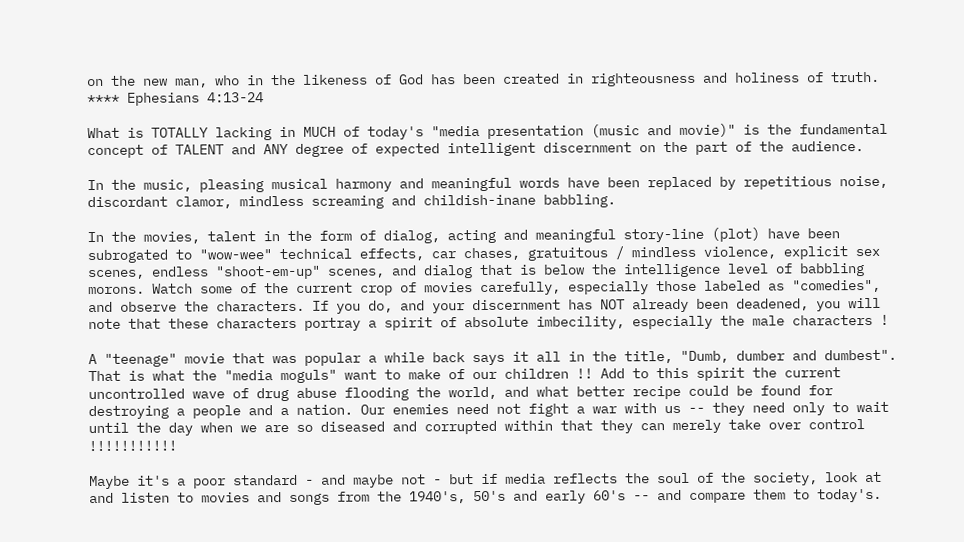on the new man, who in the likeness of God has been created in righteousness and holiness of truth. **** Ephesians 4:13-24

What is TOTALLY lacking in MUCH of today's "media presentation (music and movie)" is the fundamental concept of TALENT and ANY degree of expected intelligent discernment on the part of the audience.

In the music, pleasing musical harmony and meaningful words have been replaced by repetitious noise, discordant clamor, mindless screaming and childish-inane babbling.

In the movies, talent in the form of dialog, acting and meaningful story-line (plot) have been subrogated to "wow-wee" technical effects, car chases, gratuitous / mindless violence, explicit sex scenes, endless "shoot-em-up" scenes, and dialog that is below the intelligence level of babbling morons. Watch some of the current crop of movies carefully, especially those labeled as "comedies", and observe the characters. If you do, and your discernment has NOT already been deadened, you will note that these characters portray a spirit of absolute imbecility, especially the male characters !

A "teenage" movie that was popular a while back says it all in the title, "Dumb, dumber and dumbest". That is what the "media moguls" want to make of our children !! Add to this spirit the current uncontrolled wave of drug abuse flooding the world, and what better recipe could be found for destroying a people and a nation. Our enemies need not fight a war with us -- they need only to wait until the day when we are so diseased and corrupted within that they can merely take over control !!!!!!!!!!!

Maybe it's a poor standard - and maybe not - but if media reflects the soul of the society, look at and listen to movies and songs from the 1940's, 50's and early 60's -- and compare them to today's.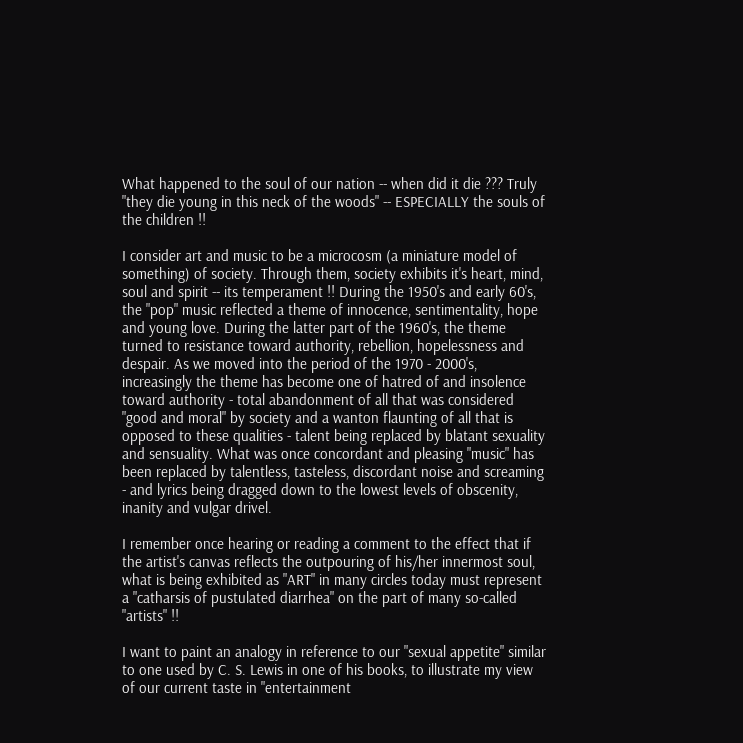What happened to the soul of our nation -- when did it die ??? Truly "they die young in this neck of the woods" -- ESPECIALLY the souls of the children !!

I consider art and music to be a microcosm (a miniature model of something) of society. Through them, society exhibits it's heart, mind, soul and spirit -- its temperament !! During the 1950's and early 60's, the "pop" music reflected a theme of innocence, sentimentality, hope and young love. During the latter part of the 1960's, the theme turned to resistance toward authority, rebellion, hopelessness and despair. As we moved into the period of the 1970 - 2000's, increasingly the theme has become one of hatred of and insolence toward authority - total abandonment of all that was considered "good and moral" by society and a wanton flaunting of all that is opposed to these qualities - talent being replaced by blatant sexuality and sensuality. What was once concordant and pleasing "music" has been replaced by talentless, tasteless, discordant noise and screaming - and lyrics being dragged down to the lowest levels of obscenity, inanity and vulgar drivel.

I remember once hearing or reading a comment to the effect that if the artist's canvas reflects the outpouring of his/her innermost soul, what is being exhibited as "ART" in many circles today must represent a "catharsis of pustulated diarrhea" on the part of many so-called "artists" !!

I want to paint an analogy in reference to our "sexual appetite" similar to one used by C. S. Lewis in one of his books, to illustrate my view of our current taste in "entertainment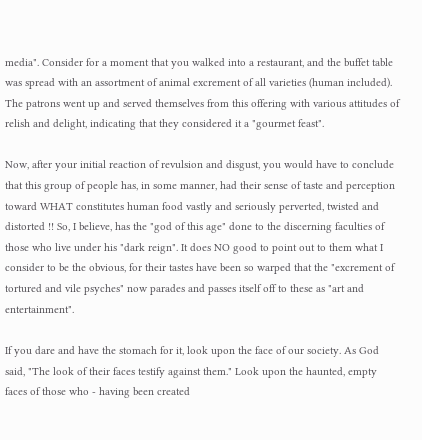media". Consider for a moment that you walked into a restaurant, and the buffet table was spread with an assortment of animal excrement of all varieties (human included). The patrons went up and served themselves from this offering with various attitudes of relish and delight, indicating that they considered it a "gourmet feast".

Now, after your initial reaction of revulsion and disgust, you would have to conclude that this group of people has, in some manner, had their sense of taste and perception toward WHAT constitutes human food vastly and seriously perverted, twisted and distorted !! So, I believe, has the "god of this age" done to the discerning faculties of those who live under his "dark reign". It does NO good to point out to them what I consider to be the obvious, for their tastes have been so warped that the "excrement of tortured and vile psyches" now parades and passes itself off to these as "art and entertainment".

If you dare and have the stomach for it, look upon the face of our society. As God said, "The look of their faces testify against them." Look upon the haunted, empty faces of those who - having been created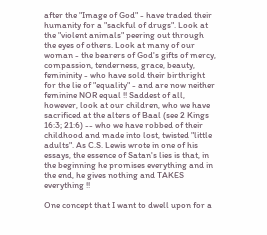after the "Image of God" - have traded their humanity for a "sackful of drugs". Look at the "violent animals" peering out through the eyes of others. Look at many of our woman - the bearers of God's gifts of mercy, compassion, tenderness, grace, beauty, femininity - who have sold their birthright for the lie of "equality" - and are now neither feminine NOR equal !! Saddest of all, however, look at our children, who we have sacrificed at the alters of Baal (see 2 Kings 16:3; 21:6) -- who we have robbed of their childhood and made into lost, twisted "little adults". As C.S. Lewis wrote in one of his essays, the essence of Satan's lies is that, in the beginning he promises everything and in the end, he gives nothing and TAKES everything !!

One concept that I want to dwell upon for a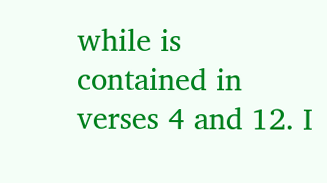while is contained in verses 4 and 12. I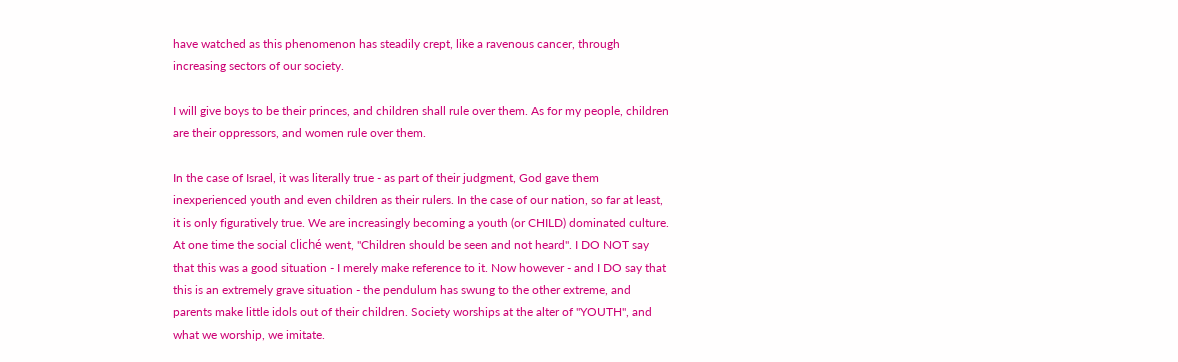have watched as this phenomenon has steadily crept, like a ravenous cancer, through increasing sectors of our society.

I will give boys to be their princes, and children shall rule over them. As for my people, children are their oppressors, and women rule over them.

In the case of Israel, it was literally true - as part of their judgment, God gave them inexperienced youth and even children as their rulers. In the case of our nation, so far at least, it is only figuratively true. We are increasingly becoming a youth (or CHILD) dominated culture. At one time the social cliché went, "Children should be seen and not heard". I DO NOT say that this was a good situation - I merely make reference to it. Now however - and I DO say that this is an extremely grave situation - the pendulum has swung to the other extreme, and parents make little idols out of their children. Society worships at the alter of "YOUTH", and what we worship, we imitate.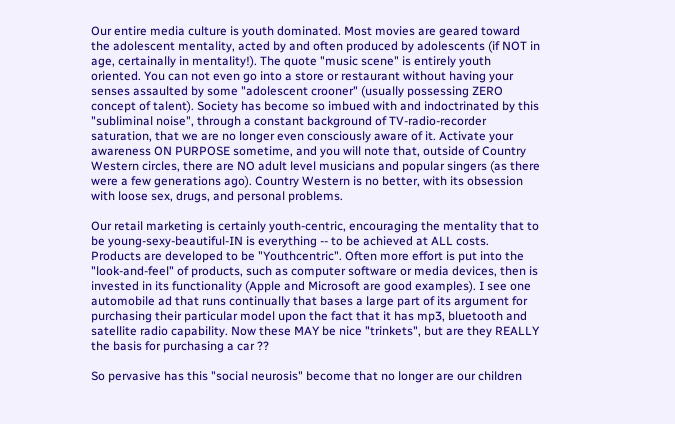Our entire media culture is youth dominated. Most movies are geared toward the adolescent mentality, acted by and often produced by adolescents (if NOT in age, certainally in mentality!). The quote "music scene" is entirely youth oriented. You can not even go into a store or restaurant without having your senses assaulted by some "adolescent crooner" (usually possessing ZERO concept of talent). Society has become so imbued with and indoctrinated by this "subliminal noise", through a constant background of TV-radio-recorder saturation, that we are no longer even consciously aware of it. Activate your awareness ON PURPOSE sometime, and you will note that, outside of Country Western circles, there are NO adult level musicians and popular singers (as there were a few generations ago). Country Western is no better, with its obsession with loose sex, drugs, and personal problems.

Our retail marketing is certainly youth-centric, encouraging the mentality that to be young-sexy-beautiful-IN is everything -- to be achieved at ALL costs. Products are developed to be "Youthcentric". Often more effort is put into the "look-and-feel" of products, such as computer software or media devices, then is invested in its functionality (Apple and Microsoft are good examples). I see one automobile ad that runs continually that bases a large part of its argument for purchasing their particular model upon the fact that it has mp3, bluetooth and satellite radio capability. Now these MAY be nice "trinkets", but are they REALLY the basis for purchasing a car ??

So pervasive has this "social neurosis" become that no longer are our children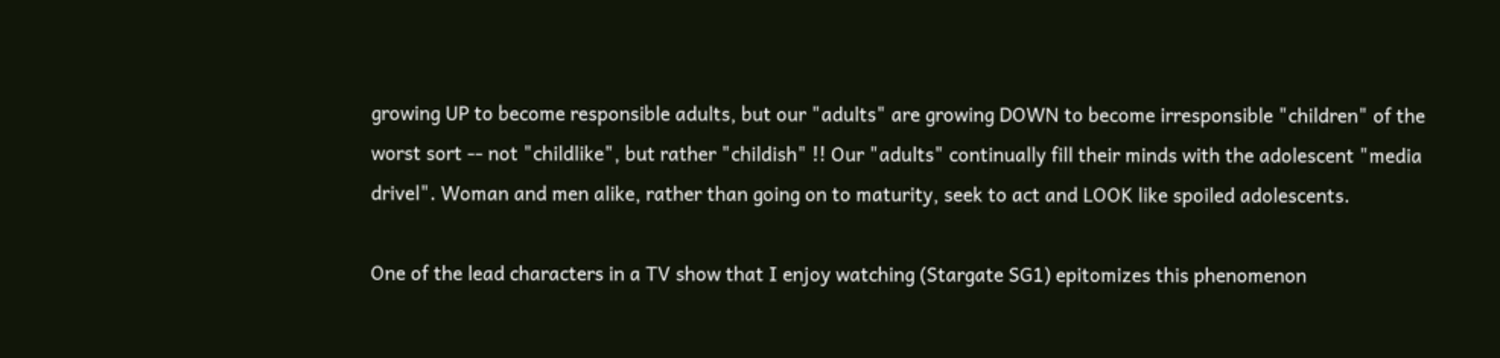growing UP to become responsible adults, but our "adults" are growing DOWN to become irresponsible "children" of the worst sort -- not "childlike", but rather "childish" !! Our "adults" continually fill their minds with the adolescent "media drivel". Woman and men alike, rather than going on to maturity, seek to act and LOOK like spoiled adolescents.

One of the lead characters in a TV show that I enjoy watching (Stargate SG1) epitomizes this phenomenon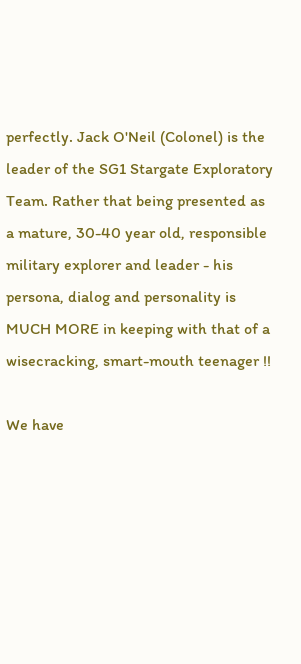perfectly. Jack O'Neil (Colonel) is the leader of the SG1 Stargate Exploratory Team. Rather that being presented as a mature, 30-40 year old, responsible military explorer and leader - his persona, dialog and personality is MUCH MORE in keeping with that of a wisecracking, smart-mouth teenager !!

We have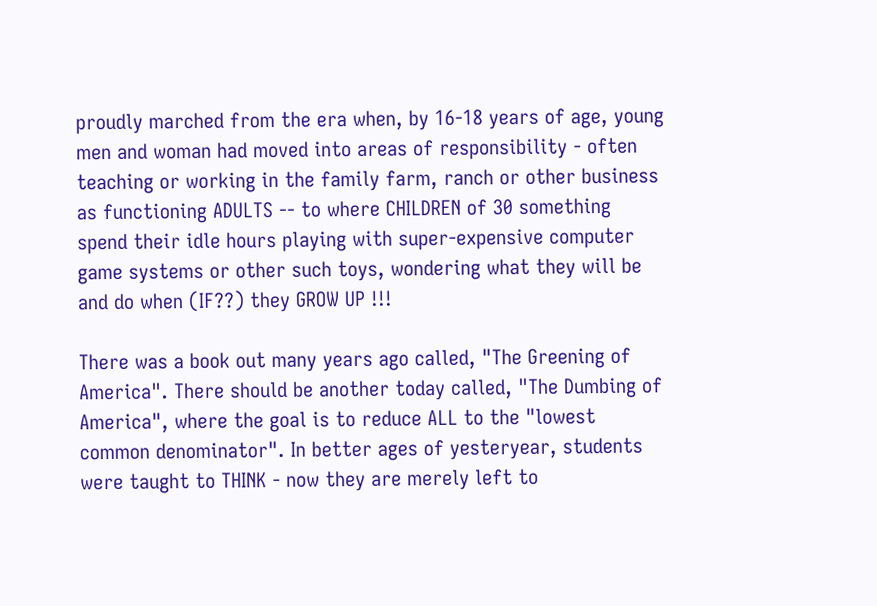proudly marched from the era when, by 16-18 years of age, young men and woman had moved into areas of responsibility - often teaching or working in the family farm, ranch or other business as functioning ADULTS -- to where CHILDREN of 30 something spend their idle hours playing with super-expensive computer game systems or other such toys, wondering what they will be and do when (IF??) they GROW UP !!!

There was a book out many years ago called, "The Greening of America". There should be another today called, "The Dumbing of America", where the goal is to reduce ALL to the "lowest common denominator". In better ages of yesteryear, students were taught to THINK - now they are merely left to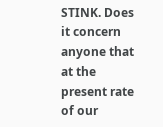STINK. Does it concern anyone that at the present rate of our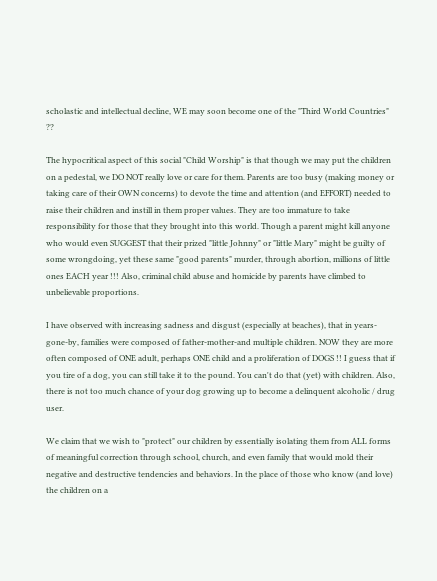scholastic and intellectual decline, WE may soon become one of the "Third World Countries" ??

The hypocritical aspect of this social "Child Worship" is that though we may put the children on a pedestal, we DO NOT really love or care for them. Parents are too busy (making money or taking care of their OWN concerns) to devote the time and attention (and EFFORT) needed to raise their children and instill in them proper values. They are too immature to take responsibility for those that they brought into this world. Though a parent might kill anyone who would even SUGGEST that their prized "little Johnny" or "little Mary" might be guilty of some wrongdoing, yet these same "good parents" murder, through abortion, millions of little ones EACH year !!! Also, criminal child abuse and homicide by parents have climbed to unbelievable proportions.

I have observed with increasing sadness and disgust (especially at beaches), that in years-gone-by, families were composed of father-mother-and multiple children. NOW they are more often composed of ONE adult, perhaps ONE child and a proliferation of DOGS !! I guess that if you tire of a dog, you can still take it to the pound. You can't do that (yet) with children. Also, there is not too much chance of your dog growing up to become a delinquent alcoholic / drug user.

We claim that we wish to "protect" our children by essentially isolating them from ALL forms of meaningful correction through school, church, and even family that would mold their negative and destructive tendencies and behaviors. In the place of those who know (and love) the children on a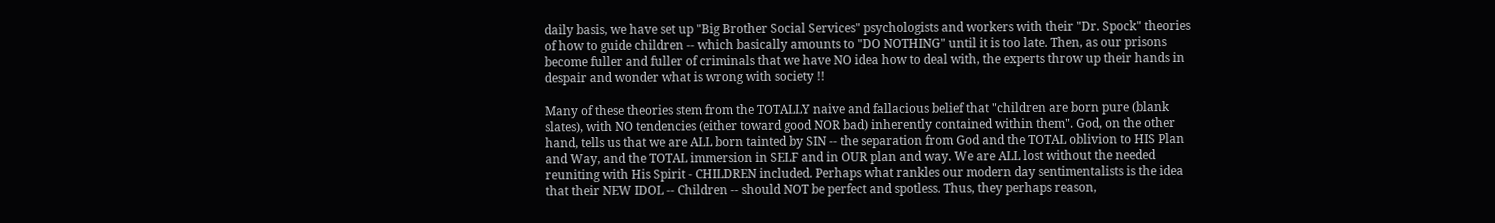daily basis, we have set up "Big Brother Social Services" psychologists and workers with their "Dr. Spock" theories of how to guide children -- which basically amounts to "DO NOTHING" until it is too late. Then, as our prisons become fuller and fuller of criminals that we have NO idea how to deal with, the experts throw up their hands in despair and wonder what is wrong with society !!

Many of these theories stem from the TOTALLY naive and fallacious belief that "children are born pure (blank slates), with NO tendencies (either toward good NOR bad) inherently contained within them". God, on the other hand, tells us that we are ALL born tainted by SIN -- the separation from God and the TOTAL oblivion to HIS Plan and Way, and the TOTAL immersion in SELF and in OUR plan and way. We are ALL lost without the needed reuniting with His Spirit - CHILDREN included. Perhaps what rankles our modern day sentimentalists is the idea that their NEW IDOL -- Children -- should NOT be perfect and spotless. Thus, they perhaps reason,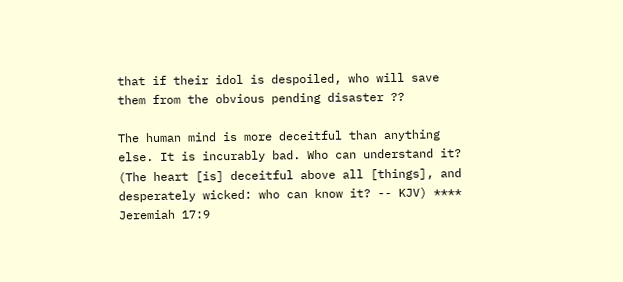that if their idol is despoiled, who will save them from the obvious pending disaster ??

The human mind is more deceitful than anything else. It is incurably bad. Who can understand it? (The heart [is] deceitful above all [things], and desperately wicked: who can know it? -- KJV) **** Jeremiah 17:9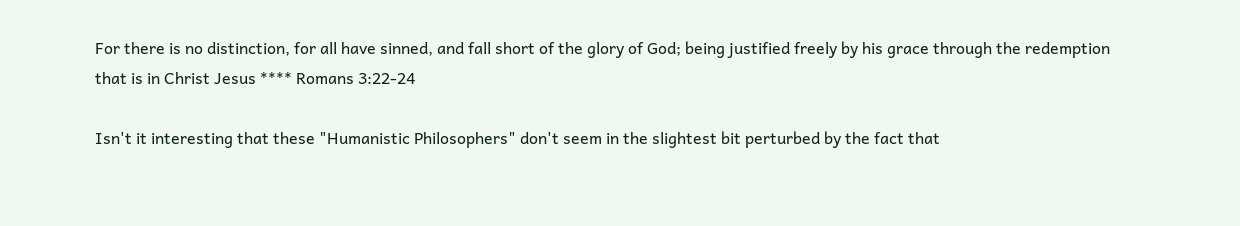For there is no distinction, for all have sinned, and fall short of the glory of God; being justified freely by his grace through the redemption that is in Christ Jesus **** Romans 3:22-24

Isn't it interesting that these "Humanistic Philosophers" don't seem in the slightest bit perturbed by the fact that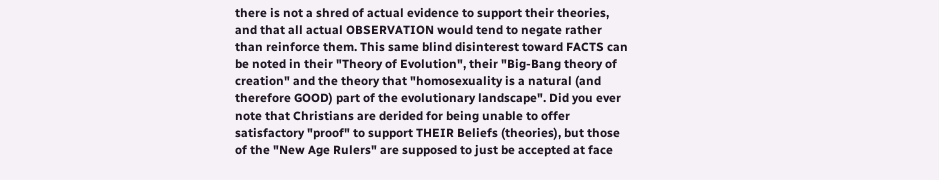there is not a shred of actual evidence to support their theories, and that all actual OBSERVATION would tend to negate rather than reinforce them. This same blind disinterest toward FACTS can be noted in their "Theory of Evolution", their "Big-Bang theory of creation" and the theory that "homosexuality is a natural (and therefore GOOD) part of the evolutionary landscape". Did you ever note that Christians are derided for being unable to offer satisfactory "proof" to support THEIR Beliefs (theories), but those of the "New Age Rulers" are supposed to just be accepted at face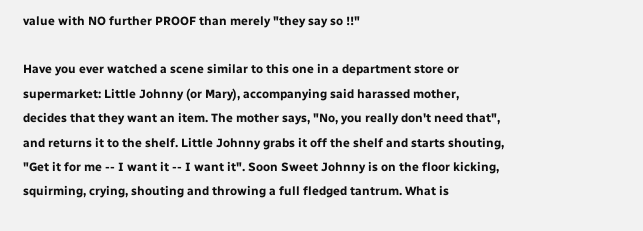value with NO further PROOF than merely "they say so !!"

Have you ever watched a scene similar to this one in a department store or supermarket: Little Johnny (or Mary), accompanying said harassed mother, decides that they want an item. The mother says, "No, you really don't need that", and returns it to the shelf. Little Johnny grabs it off the shelf and starts shouting, "Get it for me -- I want it -- I want it". Soon Sweet Johnny is on the floor kicking, squirming, crying, shouting and throwing a full fledged tantrum. What is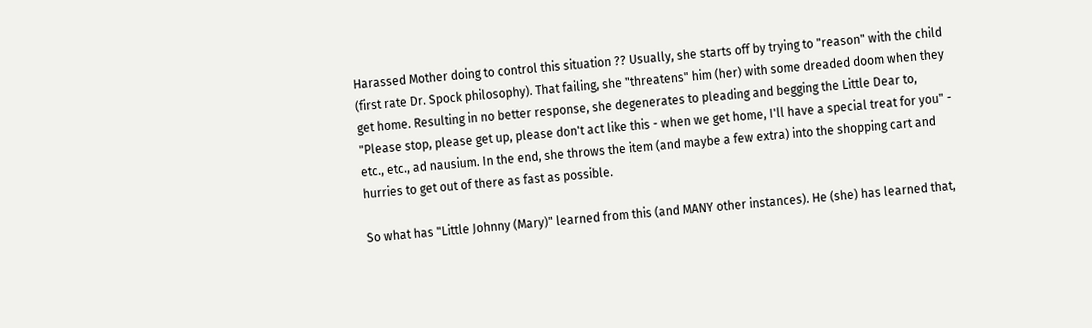Harassed Mother doing to control this situation ?? Usually, she starts off by trying to "reason" with the child (first rate Dr. Spock philosophy). That failing, she "threatens" him (her) with some dreaded doom when they get home. Resulting in no better response, she degenerates to pleading and begging the Little Dear to, "Please stop, please get up, please don't act like this - when we get home, I'll have a special treat for you" - etc., etc., ad nausium. In the end, she throws the item (and maybe a few extra) into the shopping cart and hurries to get out of there as fast as possible.

So what has "Little Johnny (Mary)" learned from this (and MANY other instances). He (she) has learned that,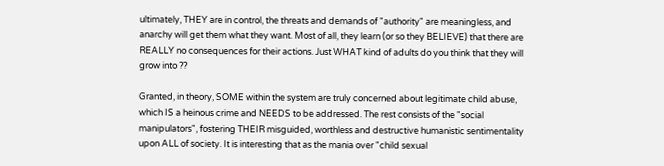ultimately, THEY are in control, the threats and demands of "authority" are meaningless, and anarchy will get them what they want. Most of all, they learn (or so they BELIEVE) that there are REALLY no consequences for their actions. Just WHAT kind of adults do you think that they will grow into ??

Granted, in theory, SOME within the system are truly concerned about legitimate child abuse, which IS a heinous crime and NEEDS to be addressed. The rest consists of the "social manipulators", fostering THEIR misguided, worthless and destructive humanistic sentimentality upon ALL of society. It is interesting that as the mania over "child sexual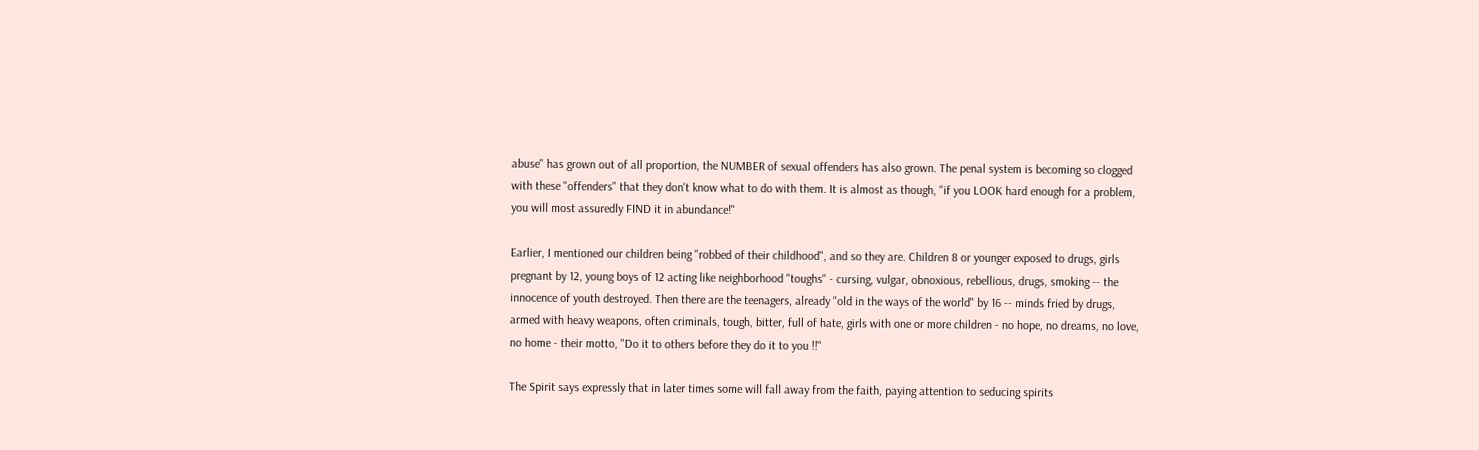abuse" has grown out of all proportion, the NUMBER of sexual offenders has also grown. The penal system is becoming so clogged with these "offenders" that they don't know what to do with them. It is almost as though, "if you LOOK hard enough for a problem, you will most assuredly FIND it in abundance!"

Earlier, I mentioned our children being "robbed of their childhood", and so they are. Children 8 or younger exposed to drugs, girls pregnant by 12, young boys of 12 acting like neighborhood "toughs" - cursing, vulgar, obnoxious, rebellious, drugs, smoking -- the innocence of youth destroyed. Then there are the teenagers, already "old in the ways of the world" by 16 -- minds fried by drugs, armed with heavy weapons, often criminals, tough, bitter, full of hate, girls with one or more children - no hope, no dreams, no love, no home - their motto, "Do it to others before they do it to you !!"

The Spirit says expressly that in later times some will fall away from the faith, paying attention to seducing spirits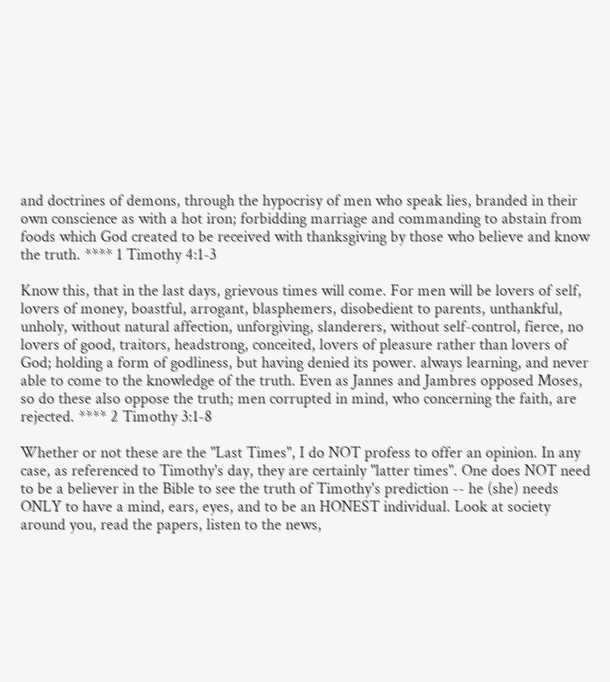and doctrines of demons, through the hypocrisy of men who speak lies, branded in their own conscience as with a hot iron; forbidding marriage and commanding to abstain from foods which God created to be received with thanksgiving by those who believe and know the truth. **** 1 Timothy 4:1-3

Know this, that in the last days, grievous times will come. For men will be lovers of self, lovers of money, boastful, arrogant, blasphemers, disobedient to parents, unthankful, unholy, without natural affection, unforgiving, slanderers, without self-control, fierce, no lovers of good, traitors, headstrong, conceited, lovers of pleasure rather than lovers of God; holding a form of godliness, but having denied its power. always learning, and never able to come to the knowledge of the truth. Even as Jannes and Jambres opposed Moses, so do these also oppose the truth; men corrupted in mind, who concerning the faith, are rejected. **** 2 Timothy 3:1-8

Whether or not these are the "Last Times", I do NOT profess to offer an opinion. In any case, as referenced to Timothy's day, they are certainly "latter times". One does NOT need to be a believer in the Bible to see the truth of Timothy's prediction -- he (she) needs ONLY to have a mind, ears, eyes, and to be an HONEST individual. Look at society around you, read the papers, listen to the news,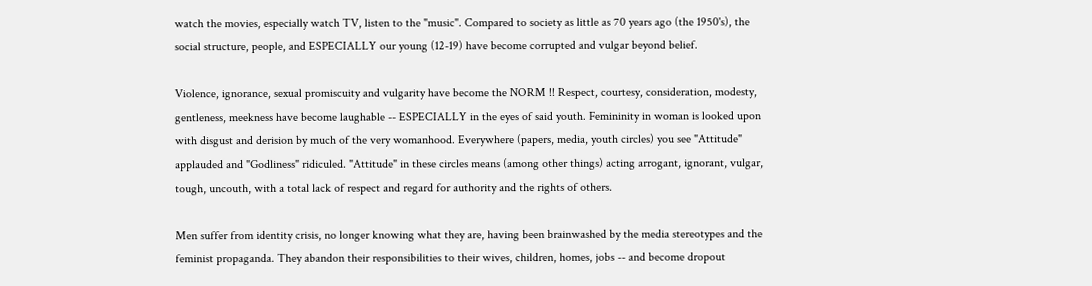watch the movies, especially watch TV, listen to the "music". Compared to society as little as 70 years ago (the 1950's), the social structure, people, and ESPECIALLY our young (12-19) have become corrupted and vulgar beyond belief.

Violence, ignorance, sexual promiscuity and vulgarity have become the NORM !! Respect, courtesy, consideration, modesty, gentleness, meekness have become laughable -- ESPECIALLY in the eyes of said youth. Femininity in woman is looked upon with disgust and derision by much of the very womanhood. Everywhere (papers, media, youth circles) you see "Attitude" applauded and "Godliness" ridiculed. "Attitude" in these circles means (among other things) acting arrogant, ignorant, vulgar, tough, uncouth, with a total lack of respect and regard for authority and the rights of others.

Men suffer from identity crisis, no longer knowing what they are, having been brainwashed by the media stereotypes and the feminist propaganda. They abandon their responsibilities to their wives, children, homes, jobs -- and become dropout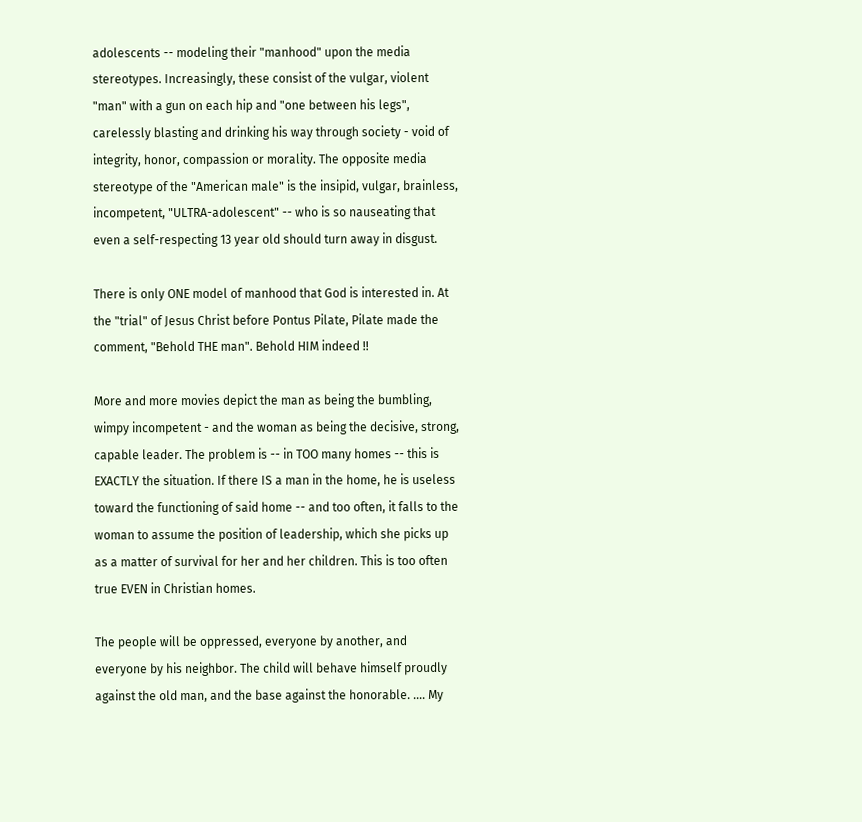adolescents -- modeling their "manhood" upon the media stereotypes. Increasingly, these consist of the vulgar, violent "man" with a gun on each hip and "one between his legs", carelessly blasting and drinking his way through society - void of integrity, honor, compassion or morality. The opposite media stereotype of the "American male" is the insipid, vulgar, brainless, incompetent, "ULTRA-adolescent" -- who is so nauseating that even a self-respecting 13 year old should turn away in disgust.

There is only ONE model of manhood that God is interested in. At the "trial" of Jesus Christ before Pontus Pilate, Pilate made the comment, "Behold THE man". Behold HIM indeed !!

More and more movies depict the man as being the bumbling, wimpy incompetent - and the woman as being the decisive, strong, capable leader. The problem is -- in TOO many homes -- this is EXACTLY the situation. If there IS a man in the home, he is useless toward the functioning of said home -- and too often, it falls to the woman to assume the position of leadership, which she picks up as a matter of survival for her and her children. This is too often true EVEN in Christian homes.

The people will be oppressed, everyone by another, and everyone by his neighbor. The child will behave himself proudly against the old man, and the base against the honorable. .... My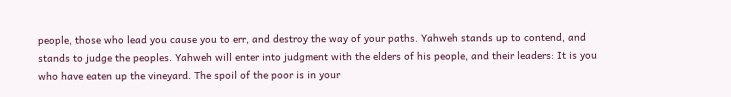people, those who lead you cause you to err, and destroy the way of your paths. Yahweh stands up to contend, and stands to judge the peoples. Yahweh will enter into judgment with the elders of his people, and their leaders: It is you who have eaten up the vineyard. The spoil of the poor is in your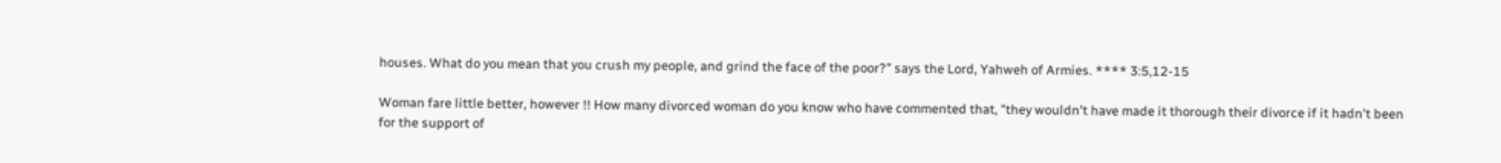houses. What do you mean that you crush my people, and grind the face of the poor?" says the Lord, Yahweh of Armies. **** 3:5,12-15

Woman fare little better, however !! How many divorced woman do you know who have commented that, "they wouldn't have made it thorough their divorce if it hadn't been for the support of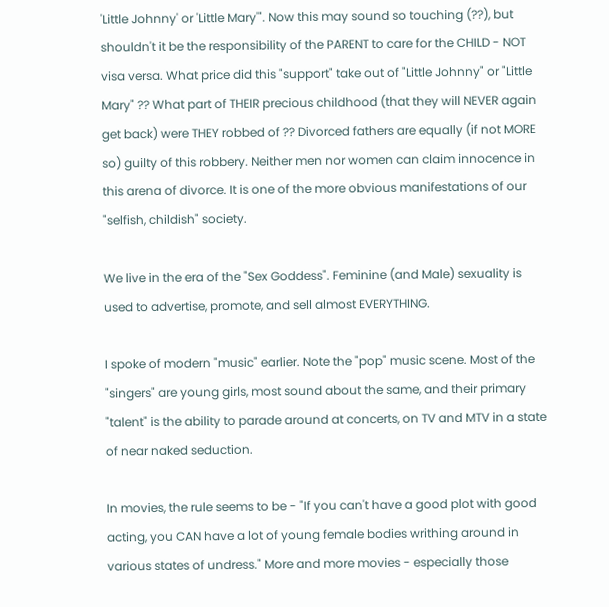'Little Johnny' or 'Little Mary'". Now this may sound so touching (??), but shouldn't it be the responsibility of the PARENT to care for the CHILD - NOT visa versa. What price did this "support" take out of "Little Johnny" or "Little Mary" ?? What part of THEIR precious childhood (that they will NEVER again get back) were THEY robbed of ?? Divorced fathers are equally (if not MORE so) guilty of this robbery. Neither men nor women can claim innocence in this arena of divorce. It is one of the more obvious manifestations of our "selfish, childish" society.

We live in the era of the "Sex Goddess". Feminine (and Male) sexuality is used to advertise, promote, and sell almost EVERYTHING.

I spoke of modern "music" earlier. Note the "pop" music scene. Most of the "singers" are young girls, most sound about the same, and their primary "talent" is the ability to parade around at concerts, on TV and MTV in a state of near naked seduction.

In movies, the rule seems to be - "If you can't have a good plot with good acting, you CAN have a lot of young female bodies writhing around in various states of undress." More and more movies - especially those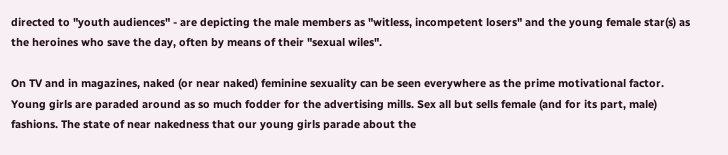directed to "youth audiences" - are depicting the male members as "witless, incompetent losers" and the young female star(s) as the heroines who save the day, often by means of their "sexual wiles".

On TV and in magazines, naked (or near naked) feminine sexuality can be seen everywhere as the prime motivational factor. Young girls are paraded around as so much fodder for the advertising mills. Sex all but sells female (and for its part, male) fashions. The state of near nakedness that our young girls parade about the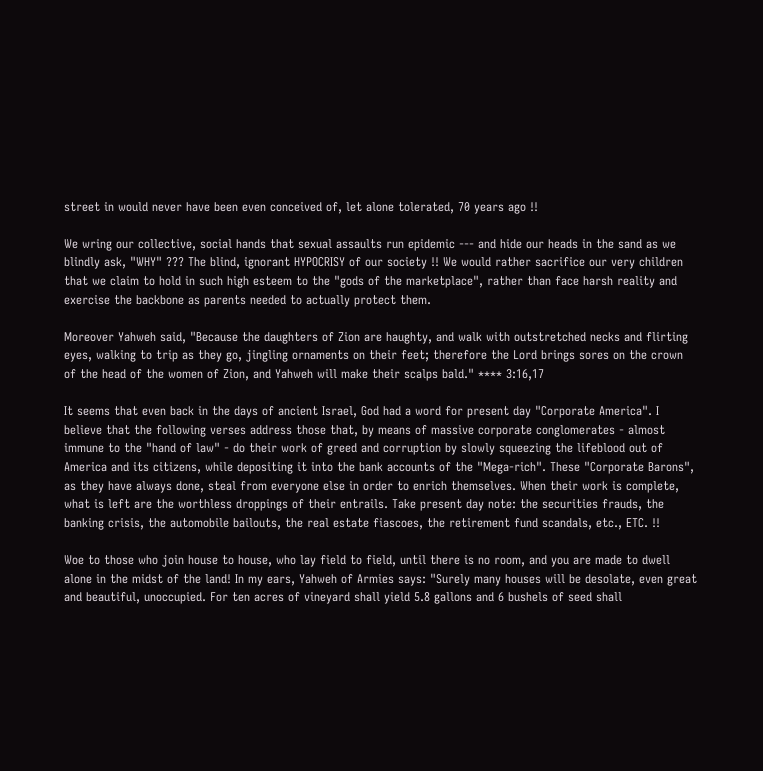street in would never have been even conceived of, let alone tolerated, 70 years ago !!

We wring our collective, social hands that sexual assaults run epidemic --- and hide our heads in the sand as we blindly ask, "WHY" ??? The blind, ignorant HYPOCRISY of our society !! We would rather sacrifice our very children that we claim to hold in such high esteem to the "gods of the marketplace", rather than face harsh reality and exercise the backbone as parents needed to actually protect them.

Moreover Yahweh said, "Because the daughters of Zion are haughty, and walk with outstretched necks and flirting eyes, walking to trip as they go, jingling ornaments on their feet; therefore the Lord brings sores on the crown of the head of the women of Zion, and Yahweh will make their scalps bald." **** 3:16,17

It seems that even back in the days of ancient Israel, God had a word for present day "Corporate America". I believe that the following verses address those that, by means of massive corporate conglomerates - almost immune to the "hand of law" - do their work of greed and corruption by slowly squeezing the lifeblood out of America and its citizens, while depositing it into the bank accounts of the "Mega-rich". These "Corporate Barons", as they have always done, steal from everyone else in order to enrich themselves. When their work is complete, what is left are the worthless droppings of their entrails. Take present day note: the securities frauds, the banking crisis, the automobile bailouts, the real estate fiascoes, the retirement fund scandals, etc., ETC. !!

Woe to those who join house to house, who lay field to field, until there is no room, and you are made to dwell alone in the midst of the land! In my ears, Yahweh of Armies says: "Surely many houses will be desolate, even great and beautiful, unoccupied. For ten acres of vineyard shall yield 5.8 gallons and 6 bushels of seed shall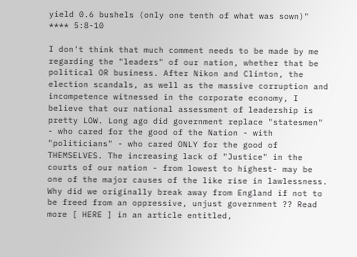yield 0.6 bushels (only one tenth of what was sown)" **** 5:8-10

I don't think that much comment needs to be made by me regarding the "leaders" of our nation, whether that be political OR business. After Nikon and Clinton, the election scandals, as well as the massive corruption and incompetence witnessed in the corporate economy, I believe that our national assessment of leadership is pretty LOW. Long ago did government replace "statesmen" - who cared for the good of the Nation - with "politicians" - who cared ONLY for the good of THEMSELVES. The increasing lack of "Justice" in the courts of our nation - from lowest to highest- may be one of the major causes of the like rise in lawlessness. Why did we originally break away from England if not to be freed from an oppressive, unjust government ?? Read more [ HERE ] in an article entitled,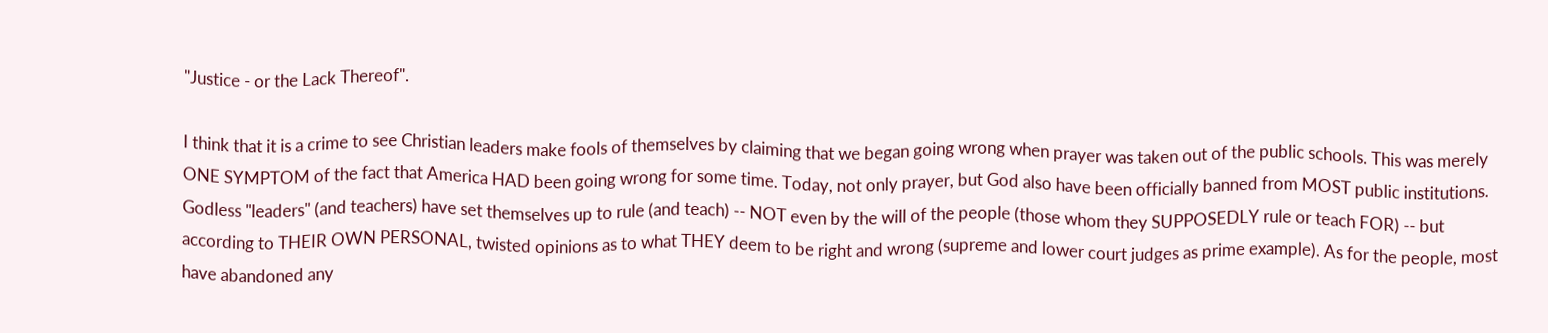"Justice - or the Lack Thereof".

I think that it is a crime to see Christian leaders make fools of themselves by claiming that we began going wrong when prayer was taken out of the public schools. This was merely ONE SYMPTOM of the fact that America HAD been going wrong for some time. Today, not only prayer, but God also have been officially banned from MOST public institutions. Godless "leaders" (and teachers) have set themselves up to rule (and teach) -- NOT even by the will of the people (those whom they SUPPOSEDLY rule or teach FOR) -- but according to THEIR OWN PERSONAL, twisted opinions as to what THEY deem to be right and wrong (supreme and lower court judges as prime example). As for the people, most have abandoned any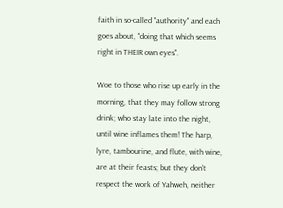faith in so-called "authority" and each goes about, "doing that which seems right in THEIR own eyes".

Woe to those who rise up early in the morning, that they may follow strong drink; who stay late into the night, until wine inflames them! The harp, lyre, tambourine, and flute, with wine, are at their feasts; but they don't respect the work of Yahweh, neither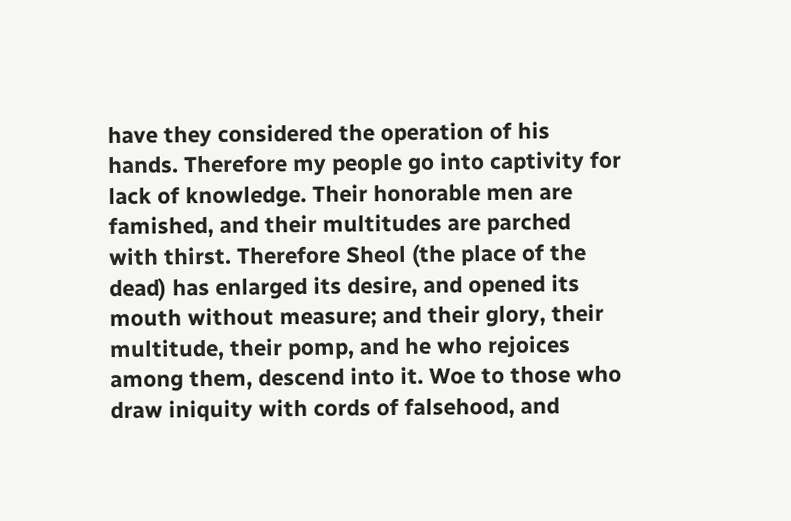have they considered the operation of his hands. Therefore my people go into captivity for lack of knowledge. Their honorable men are famished, and their multitudes are parched with thirst. Therefore Sheol (the place of the dead) has enlarged its desire, and opened its mouth without measure; and their glory, their multitude, their pomp, and he who rejoices among them, descend into it. Woe to those who draw iniquity with cords of falsehood, and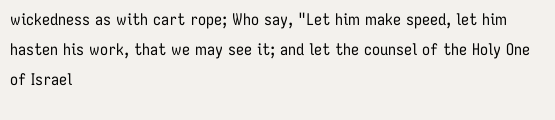wickedness as with cart rope; Who say, "Let him make speed, let him hasten his work, that we may see it; and let the counsel of the Holy One of Israel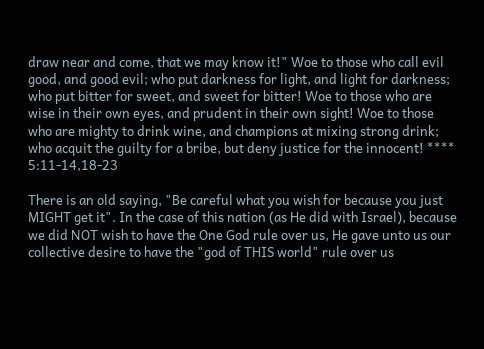draw near and come, that we may know it!" Woe to those who call evil good, and good evil; who put darkness for light, and light for darkness; who put bitter for sweet, and sweet for bitter! Woe to those who are wise in their own eyes, and prudent in their own sight! Woe to those who are mighty to drink wine, and champions at mixing strong drink; who acquit the guilty for a bribe, but deny justice for the innocent! **** 5:11-14,18-23

There is an old saying, "Be careful what you wish for because you just MIGHT get it". In the case of this nation (as He did with Israel), because we did NOT wish to have the One God rule over us, He gave unto us our collective desire to have the "god of THIS world" rule over us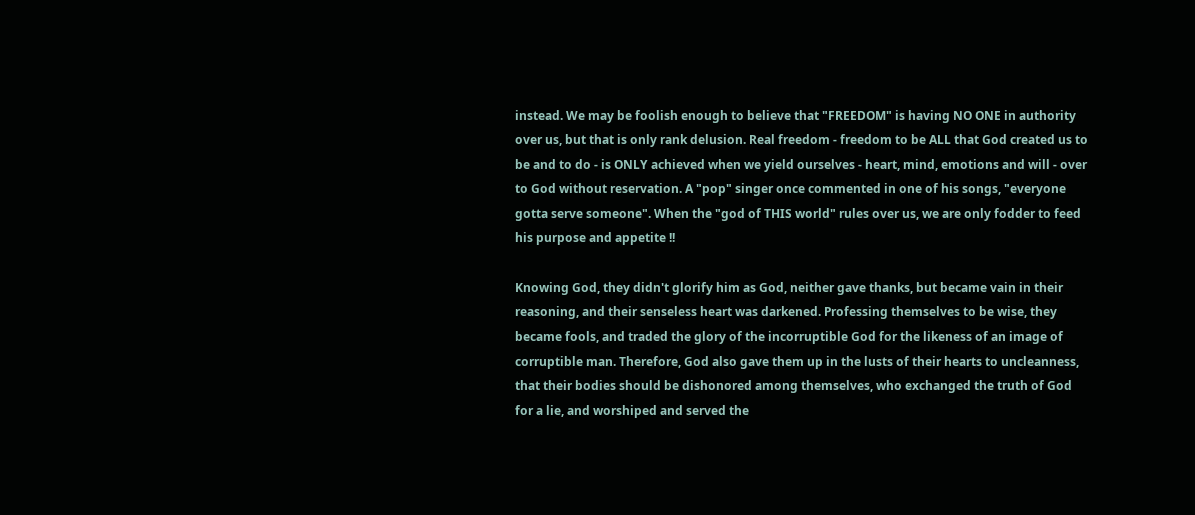instead. We may be foolish enough to believe that "FREEDOM" is having NO ONE in authority over us, but that is only rank delusion. Real freedom - freedom to be ALL that God created us to be and to do - is ONLY achieved when we yield ourselves - heart, mind, emotions and will - over to God without reservation. A "pop" singer once commented in one of his songs, "everyone gotta serve someone". When the "god of THIS world" rules over us, we are only fodder to feed his purpose and appetite !!

Knowing God, they didn't glorify him as God, neither gave thanks, but became vain in their reasoning, and their senseless heart was darkened. Professing themselves to be wise, they became fools, and traded the glory of the incorruptible God for the likeness of an image of corruptible man. Therefore, God also gave them up in the lusts of their hearts to uncleanness, that their bodies should be dishonored among themselves, who exchanged the truth of God for a lie, and worshiped and served the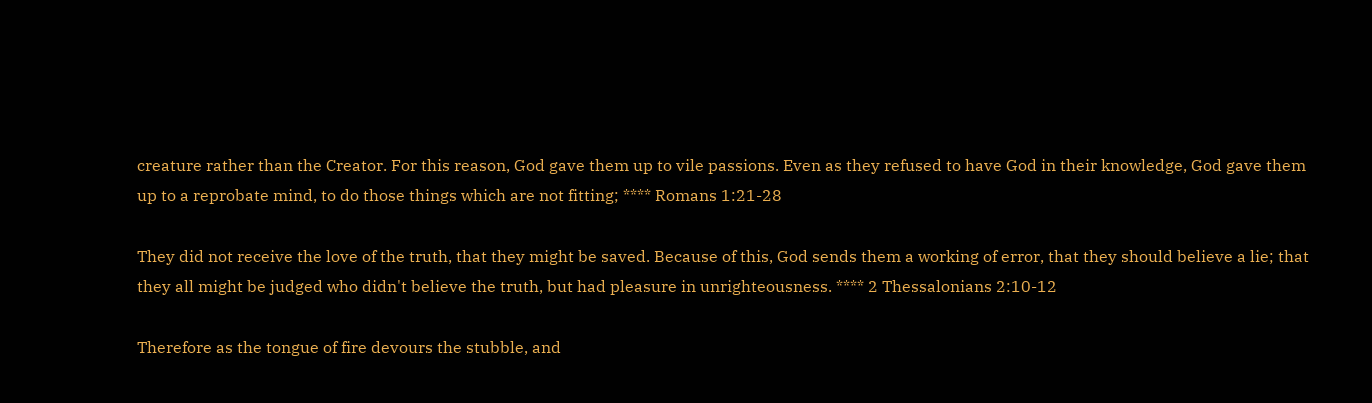creature rather than the Creator. For this reason, God gave them up to vile passions. Even as they refused to have God in their knowledge, God gave them up to a reprobate mind, to do those things which are not fitting; **** Romans 1:21-28

They did not receive the love of the truth, that they might be saved. Because of this, God sends them a working of error, that they should believe a lie; that they all might be judged who didn't believe the truth, but had pleasure in unrighteousness. **** 2 Thessalonians 2:10-12

Therefore as the tongue of fire devours the stubble, and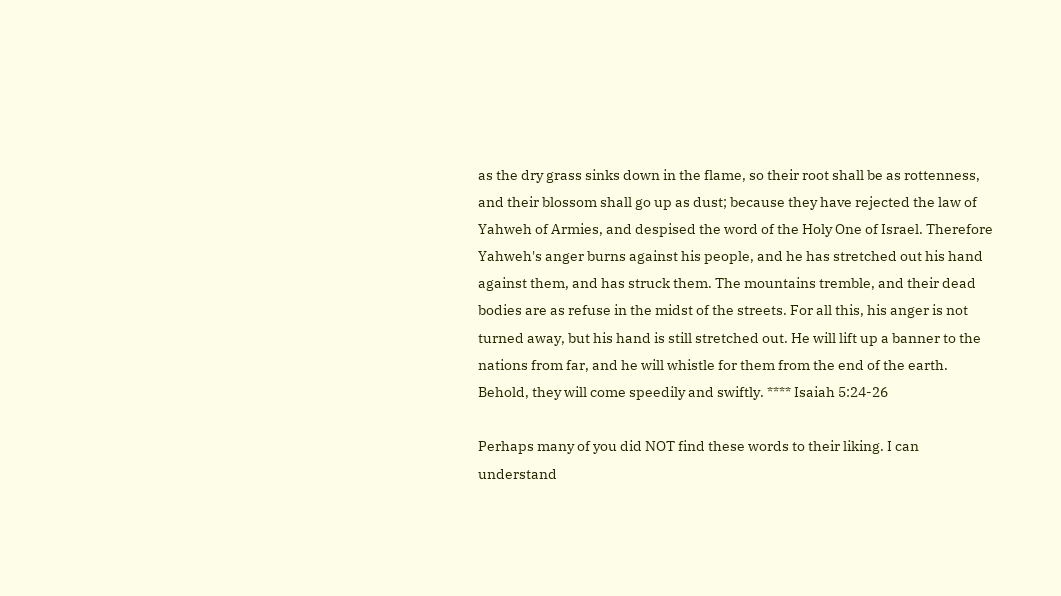as the dry grass sinks down in the flame, so their root shall be as rottenness, and their blossom shall go up as dust; because they have rejected the law of Yahweh of Armies, and despised the word of the Holy One of Israel. Therefore Yahweh's anger burns against his people, and he has stretched out his hand against them, and has struck them. The mountains tremble, and their dead bodies are as refuse in the midst of the streets. For all this, his anger is not turned away, but his hand is still stretched out. He will lift up a banner to the nations from far, and he will whistle for them from the end of the earth. Behold, they will come speedily and swiftly. **** Isaiah 5:24-26

Perhaps many of you did NOT find these words to their liking. I can understand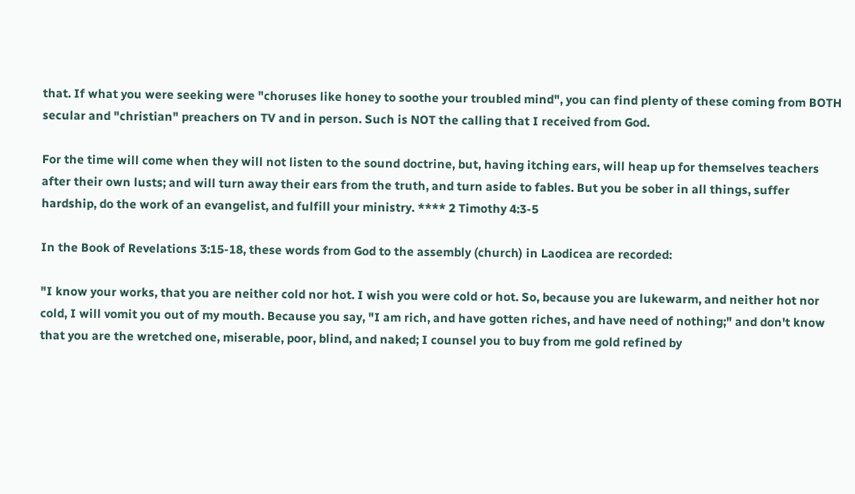that. If what you were seeking were "choruses like honey to soothe your troubled mind", you can find plenty of these coming from BOTH secular and "christian" preachers on TV and in person. Such is NOT the calling that I received from God.

For the time will come when they will not listen to the sound doctrine, but, having itching ears, will heap up for themselves teachers after their own lusts; and will turn away their ears from the truth, and turn aside to fables. But you be sober in all things, suffer hardship, do the work of an evangelist, and fulfill your ministry. **** 2 Timothy 4:3-5

In the Book of Revelations 3:15-18, these words from God to the assembly (church) in Laodicea are recorded:

"I know your works, that you are neither cold nor hot. I wish you were cold or hot. So, because you are lukewarm, and neither hot nor cold, I will vomit you out of my mouth. Because you say, "I am rich, and have gotten riches, and have need of nothing;" and don't know that you are the wretched one, miserable, poor, blind, and naked; I counsel you to buy from me gold refined by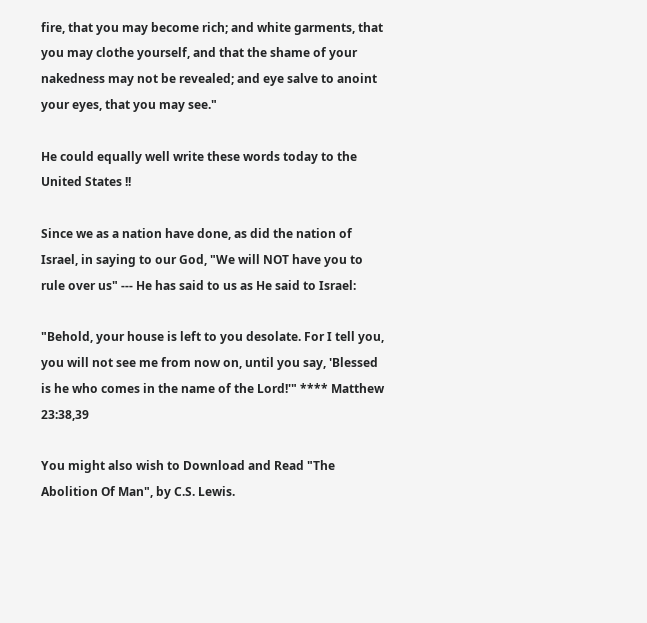fire, that you may become rich; and white garments, that you may clothe yourself, and that the shame of your nakedness may not be revealed; and eye salve to anoint your eyes, that you may see."

He could equally well write these words today to the United States !!

Since we as a nation have done, as did the nation of Israel, in saying to our God, "We will NOT have you to rule over us" --- He has said to us as He said to Israel:

"Behold, your house is left to you desolate. For I tell you, you will not see me from now on, until you say, 'Blessed is he who comes in the name of the Lord!'" **** Matthew 23:38,39

You might also wish to Download and Read "The Abolition Of Man", by C.S. Lewis.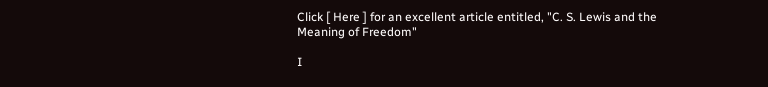Click [ Here ] for an excellent article entitled, "C. S. Lewis and the Meaning of Freedom"

I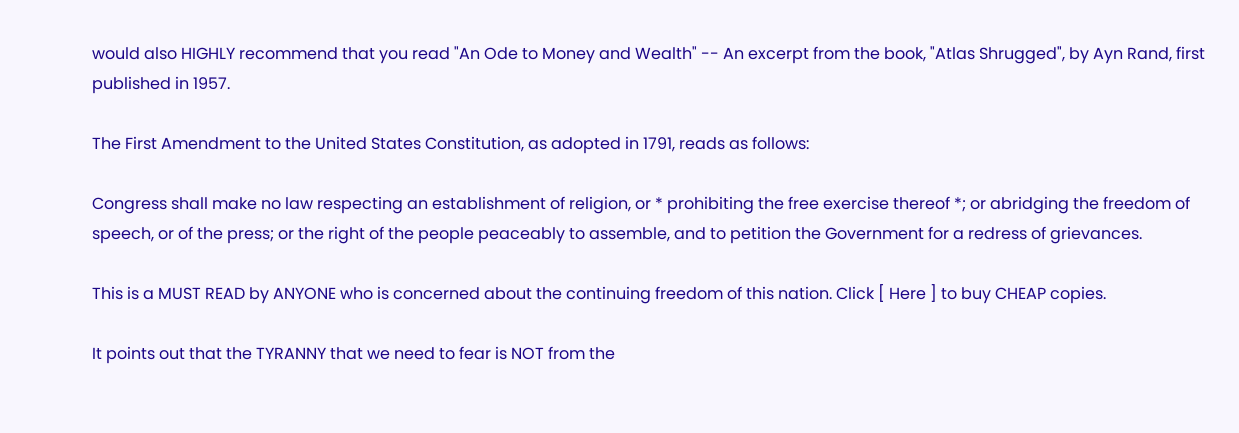would also HIGHLY recommend that you read "An Ode to Money and Wealth" -- An excerpt from the book, "Atlas Shrugged", by Ayn Rand, first published in 1957.

The First Amendment to the United States Constitution, as adopted in 1791, reads as follows:

Congress shall make no law respecting an establishment of religion, or * prohibiting the free exercise thereof *; or abridging the freedom of speech, or of the press; or the right of the people peaceably to assemble, and to petition the Government for a redress of grievances.

This is a MUST READ by ANYONE who is concerned about the continuing freedom of this nation. Click [ Here ] to buy CHEAP copies.

It points out that the TYRANNY that we need to fear is NOT from the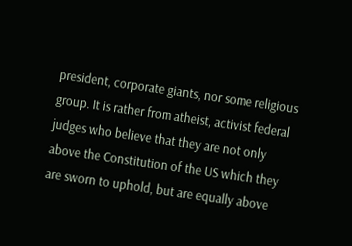president, corporate giants, nor some religious group. It is rather from atheist, activist federal judges who believe that they are not only above the Constitution of the US which they are sworn to uphold, but are equally above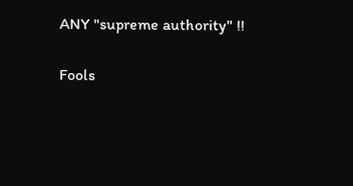ANY "supreme authority" !!

Fools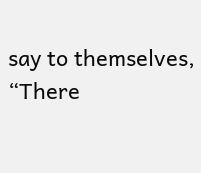say to themselves, “There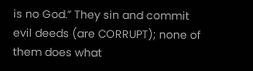is no God.” They sin and commit evil deeds (are CORRUPT); none of them does what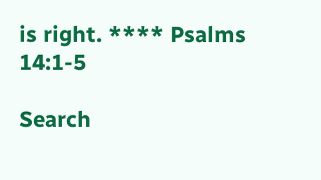is right. **** Psalms 14:1-5

Search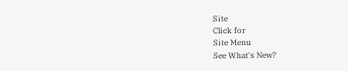Site
Click for
Site Menu
See What's New?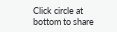Click circle at bottom to share